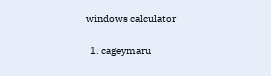windows calculator

  1. cageymaru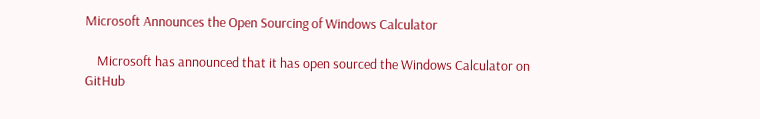Microsoft Announces the Open Sourcing of Windows Calculator

    Microsoft has announced that it has open sourced the Windows Calculator on GitHub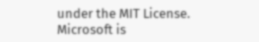under the MIT License. Microsoft is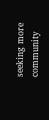seeking more community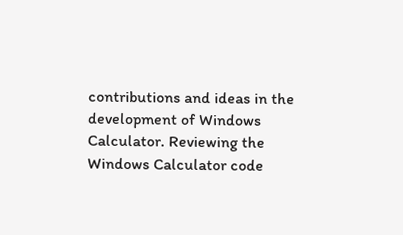contributions and ideas in the development of Windows Calculator. Reviewing the Windows Calculator code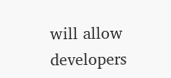will allow developers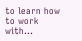to learn how to work with...